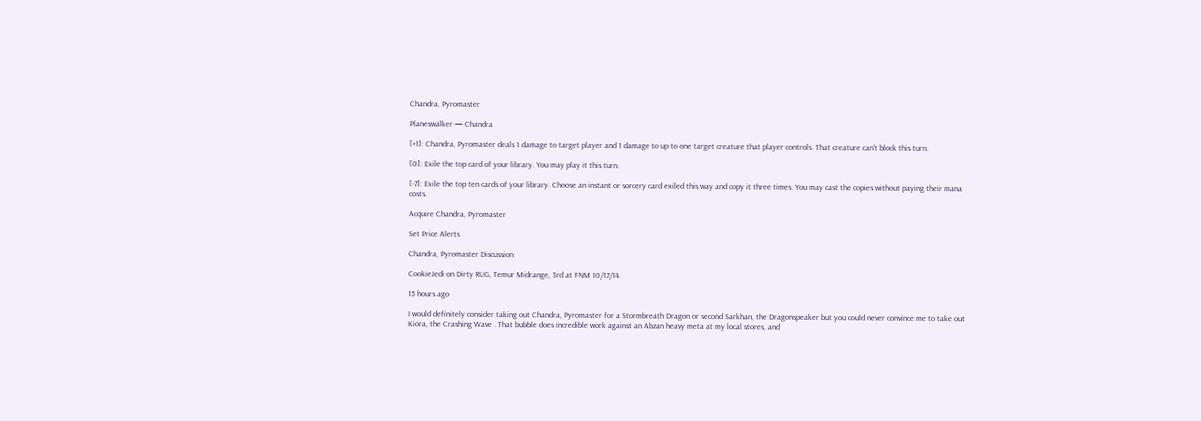Chandra, Pyromaster

Planeswalker — Chandra

[+1]: Chandra, Pyromaster deals 1 damage to target player and 1 damage to up to one target creature that player controls. That creature can't block this turn.

[0]: Exile the top card of your library. You may play it this turn.

[-7]: Exile the top ten cards of your library. Choose an instant or sorcery card exiled this way and copy it three times. You may cast the copies without paying their mana costs.

Acquire Chandra, Pyromaster

Set Price Alerts

Chandra, Pyromaster Discussion

CookieJedi on Dirty RUG, Temur Midrange, 3rd at FNM 10/17/14

15 hours ago

I would definitely consider taking out Chandra, Pyromaster for a Stormbreath Dragon or second Sarkhan, the Dragonspeaker but you could never convince me to take out Kiora, the Crashing Wave . That bubble does incredible work against an Abzan heavy meta at my local stores, and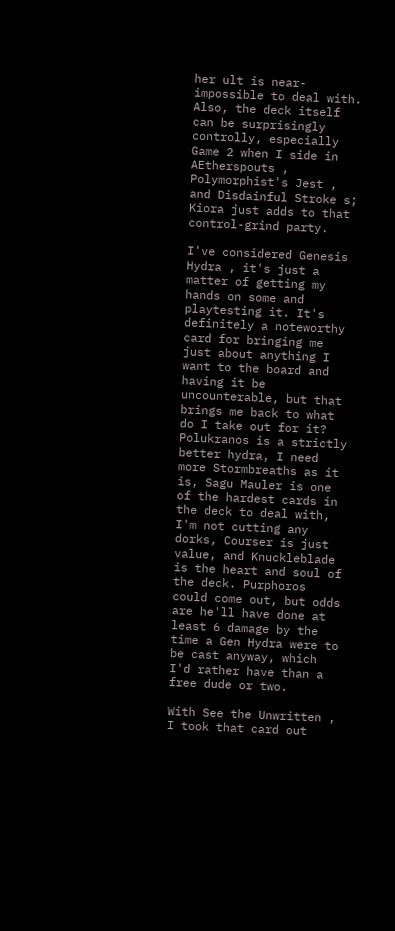her ult is near-impossible to deal with. Also, the deck itself can be surprisingly controlly, especially Game 2 when I side in AEtherspouts , Polymorphist's Jest , and Disdainful Stroke s; Kiora just adds to that control-grind party.

I've considered Genesis Hydra , it's just a matter of getting my hands on some and playtesting it. It's definitely a noteworthy card for bringing me just about anything I want to the board and having it be uncounterable, but that brings me back to what do I take out for it? Polukranos is a strictly better hydra, I need more Stormbreaths as it is, Sagu Mauler is one of the hardest cards in the deck to deal with, I'm not cutting any dorks, Courser is just value, and Knuckleblade is the heart and soul of the deck. Purphoros could come out, but odds are he'll have done at least 6 damage by the time a Gen Hydra were to be cast anyway, which I'd rather have than a free dude or two.

With See the Unwritten , I took that card out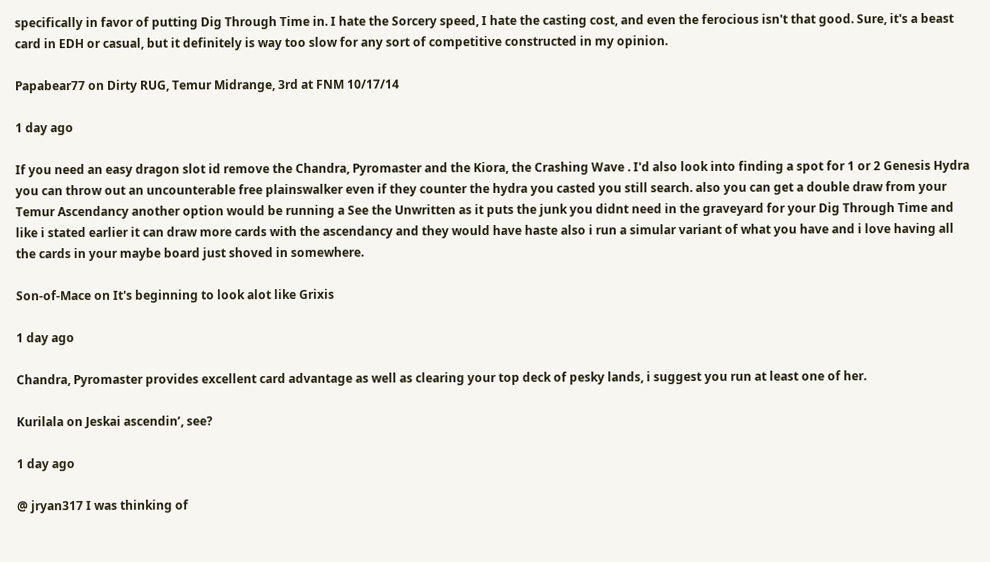specifically in favor of putting Dig Through Time in. I hate the Sorcery speed, I hate the casting cost, and even the ferocious isn't that good. Sure, it's a beast card in EDH or casual, but it definitely is way too slow for any sort of competitive constructed in my opinion.

Papabear77 on Dirty RUG, Temur Midrange, 3rd at FNM 10/17/14

1 day ago

If you need an easy dragon slot id remove the Chandra, Pyromaster and the Kiora, the Crashing Wave . I'd also look into finding a spot for 1 or 2 Genesis Hydra you can throw out an uncounterable free plainswalker even if they counter the hydra you casted you still search. also you can get a double draw from your Temur Ascendancy another option would be running a See the Unwritten as it puts the junk you didnt need in the graveyard for your Dig Through Time and like i stated earlier it can draw more cards with the ascendancy and they would have haste also i run a simular variant of what you have and i love having all the cards in your maybe board just shoved in somewhere.

Son-of-Mace on It's beginning to look alot like Grixis

1 day ago

Chandra, Pyromaster provides excellent card advantage as well as clearing your top deck of pesky lands, i suggest you run at least one of her.

Kurilala on Jeskai ascendin’, see?

1 day ago

@ jryan317 I was thinking of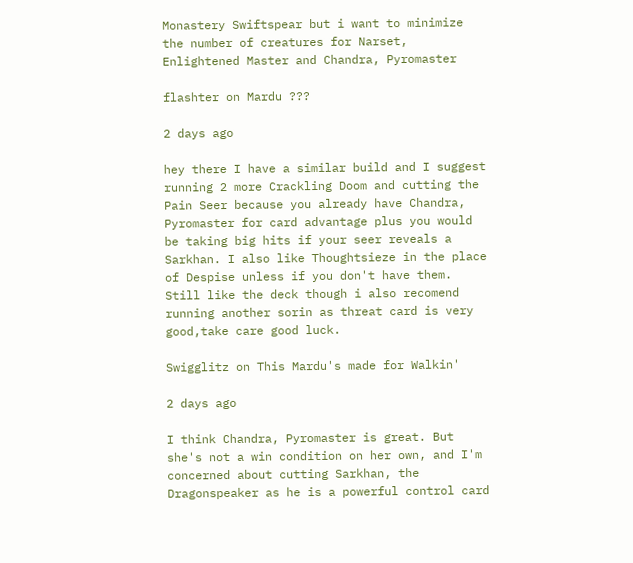Monastery Swiftspear but i want to minimize the number of creatures for Narset, Enlightened Master and Chandra, Pyromaster

flashter on Mardu ???

2 days ago

hey there I have a similar build and I suggest running 2 more Crackling Doom and cutting the Pain Seer because you already have Chandra, Pyromaster for card advantage plus you would be taking big hits if your seer reveals a Sarkhan. I also like Thoughtsieze in the place of Despise unless if you don't have them. Still like the deck though i also recomend running another sorin as threat card is very good,take care good luck.

Swigglitz on This Mardu's made for Walkin'

2 days ago

I think Chandra, Pyromaster is great. But she's not a win condition on her own, and I'm concerned about cutting Sarkhan, the Dragonspeaker as he is a powerful control card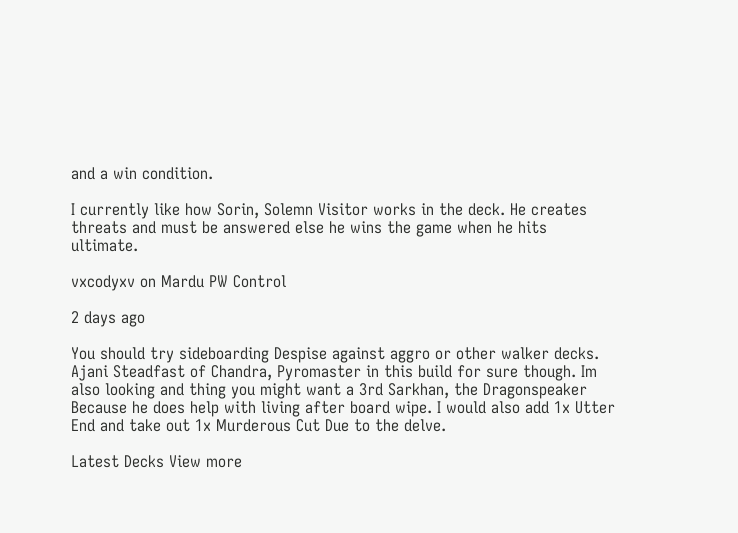and a win condition.

I currently like how Sorin, Solemn Visitor works in the deck. He creates threats and must be answered else he wins the game when he hits ultimate.

vxcodyxv on Mardu PW Control

2 days ago

You should try sideboarding Despise against aggro or other walker decks. Ajani Steadfast of Chandra, Pyromaster in this build for sure though. Im also looking and thing you might want a 3rd Sarkhan, the Dragonspeaker Because he does help with living after board wipe. I would also add 1x Utter End and take out 1x Murderous Cut Due to the delve.

Latest Decks View more